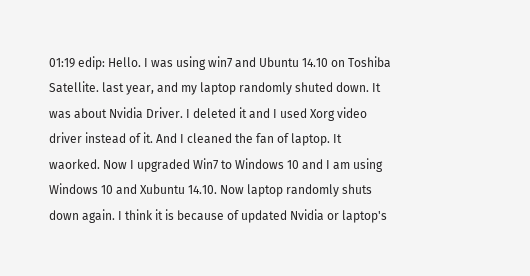01:19 edip: Hello. I was using win7 and Ubuntu 14.10 on Toshiba Satellite. last year, and my laptop randomly shuted down. It was about Nvidia Driver. I deleted it and I used Xorg video driver instead of it. And I cleaned the fan of laptop. It waorked. Now I upgraded Win7 to Windows 10 and I am using Windows 10 and Xubuntu 14.10. Now laptop randomly shuts down again. I think it is because of updated Nvidia or laptop's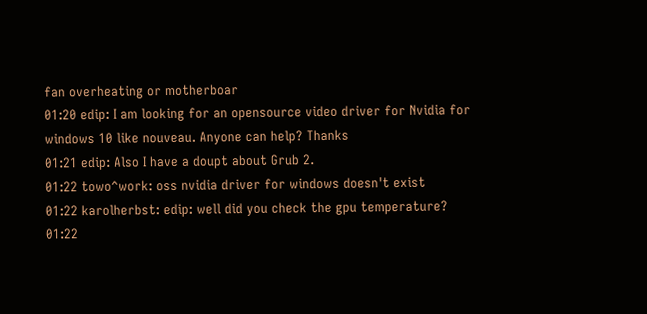fan overheating or motherboar
01:20 edip: I am looking for an opensource video driver for Nvidia for windows 10 like nouveau. Anyone can help? Thanks
01:21 edip: Also I have a doupt about Grub 2.
01:22 towo^work: oss nvidia driver for windows doesn't exist
01:22 karolherbst: edip: well did you check the gpu temperature?
01:22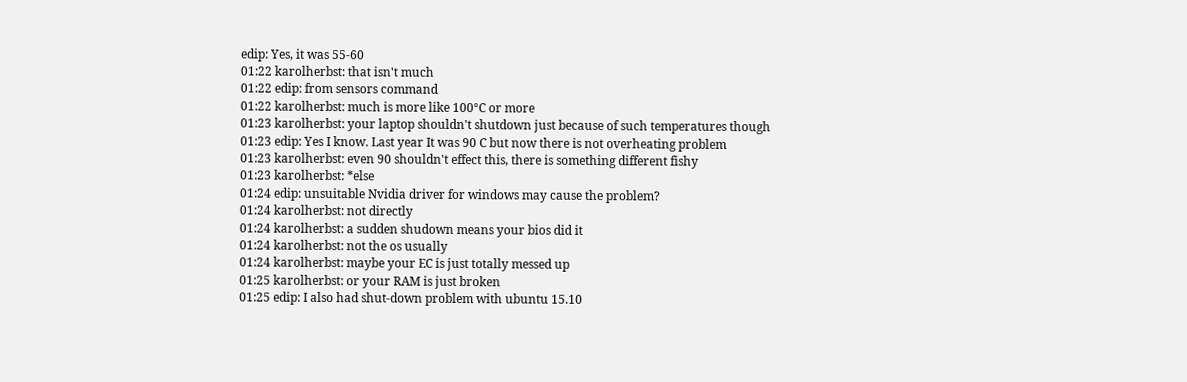edip: Yes, it was 55-60
01:22 karolherbst: that isn't much
01:22 edip: from sensors command
01:22 karolherbst: much is more like 100°C or more
01:23 karolherbst: your laptop shouldn't shutdown just because of such temperatures though
01:23 edip: Yes I know. Last year It was 90 C but now there is not overheating problem
01:23 karolherbst: even 90 shouldn't effect this, there is something different fishy
01:23 karolherbst: *else
01:24 edip: unsuitable Nvidia driver for windows may cause the problem?
01:24 karolherbst: not directly
01:24 karolherbst: a sudden shudown means your bios did it
01:24 karolherbst: not the os usually
01:24 karolherbst: maybe your EC is just totally messed up
01:25 karolherbst: or your RAM is just broken
01:25 edip: I also had shut-down problem with ubuntu 15.10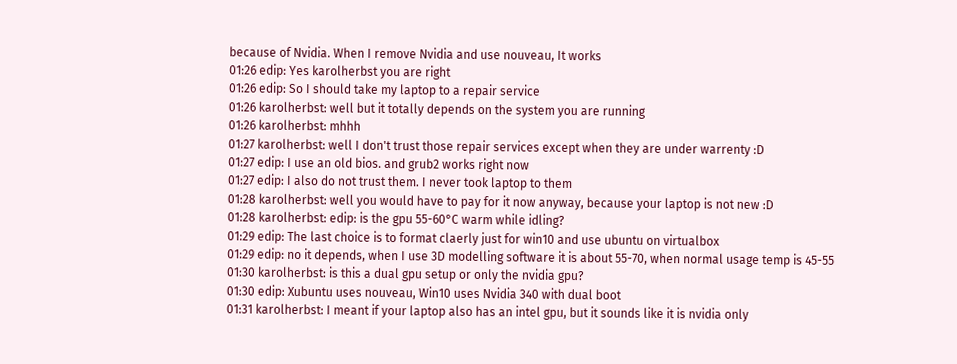because of Nvidia. When I remove Nvidia and use nouveau, It works
01:26 edip: Yes karolherbst you are right
01:26 edip: So I should take my laptop to a repair service
01:26 karolherbst: well but it totally depends on the system you are running
01:26 karolherbst: mhhh
01:27 karolherbst: well I don't trust those repair services except when they are under warrenty :D
01:27 edip: I use an old bios. and grub2 works right now
01:27 edip: I also do not trust them. I never took laptop to them
01:28 karolherbst: well you would have to pay for it now anyway, because your laptop is not new :D
01:28 karolherbst: edip: is the gpu 55-60°C warm while idling?
01:29 edip: The last choice is to format claerly just for win10 and use ubuntu on virtualbox
01:29 edip: no it depends, when I use 3D modelling software it is about 55-70, when normal usage temp is 45-55
01:30 karolherbst: is this a dual gpu setup or only the nvidia gpu?
01:30 edip: Xubuntu uses nouveau, Win10 uses Nvidia 340 with dual boot
01:31 karolherbst: I meant if your laptop also has an intel gpu, but it sounds like it is nvidia only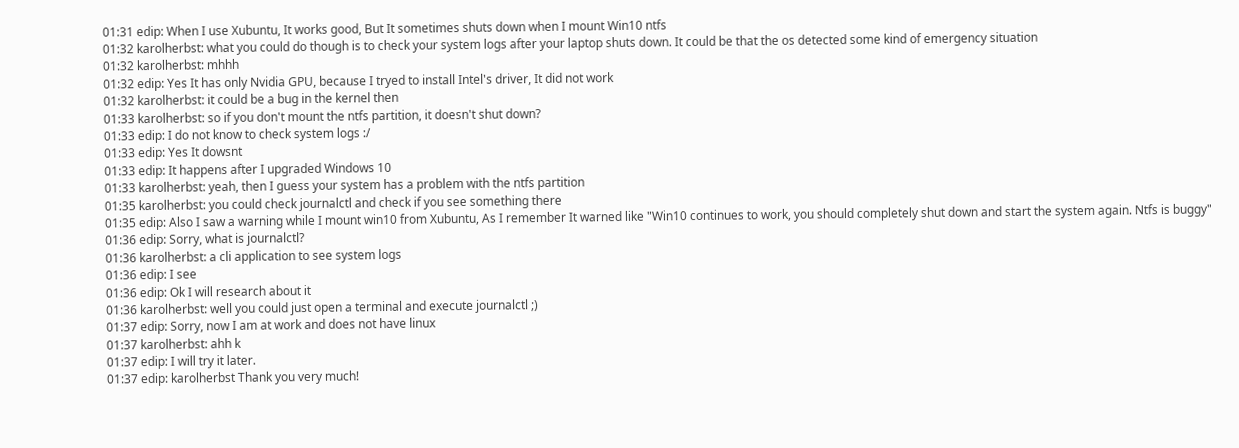01:31 edip: When I use Xubuntu, It works good, But It sometimes shuts down when I mount Win10 ntfs
01:32 karolherbst: what you could do though is to check your system logs after your laptop shuts down. It could be that the os detected some kind of emergency situation
01:32 karolherbst: mhhh
01:32 edip: Yes It has only Nvidia GPU, because I tryed to install Intel's driver, It did not work
01:32 karolherbst: it could be a bug in the kernel then
01:33 karolherbst: so if you don't mount the ntfs partition, it doesn't shut down?
01:33 edip: I do not know to check system logs :/
01:33 edip: Yes It dowsnt
01:33 edip: It happens after I upgraded Windows 10
01:33 karolherbst: yeah, then I guess your system has a problem with the ntfs partition
01:35 karolherbst: you could check journalctl and check if you see something there
01:35 edip: Also I saw a warning while I mount win10 from Xubuntu, As I remember It warned like "Win10 continues to work, you should completely shut down and start the system again. Ntfs is buggy"
01:36 edip: Sorry, what is journalctl?
01:36 karolherbst: a cli application to see system logs
01:36 edip: I see
01:36 edip: Ok I will research about it
01:36 karolherbst: well you could just open a terminal and execute journalctl ;)
01:37 edip: Sorry, now I am at work and does not have linux
01:37 karolherbst: ahh k
01:37 edip: I will try it later.
01:37 edip: karolherbst Thank you very much!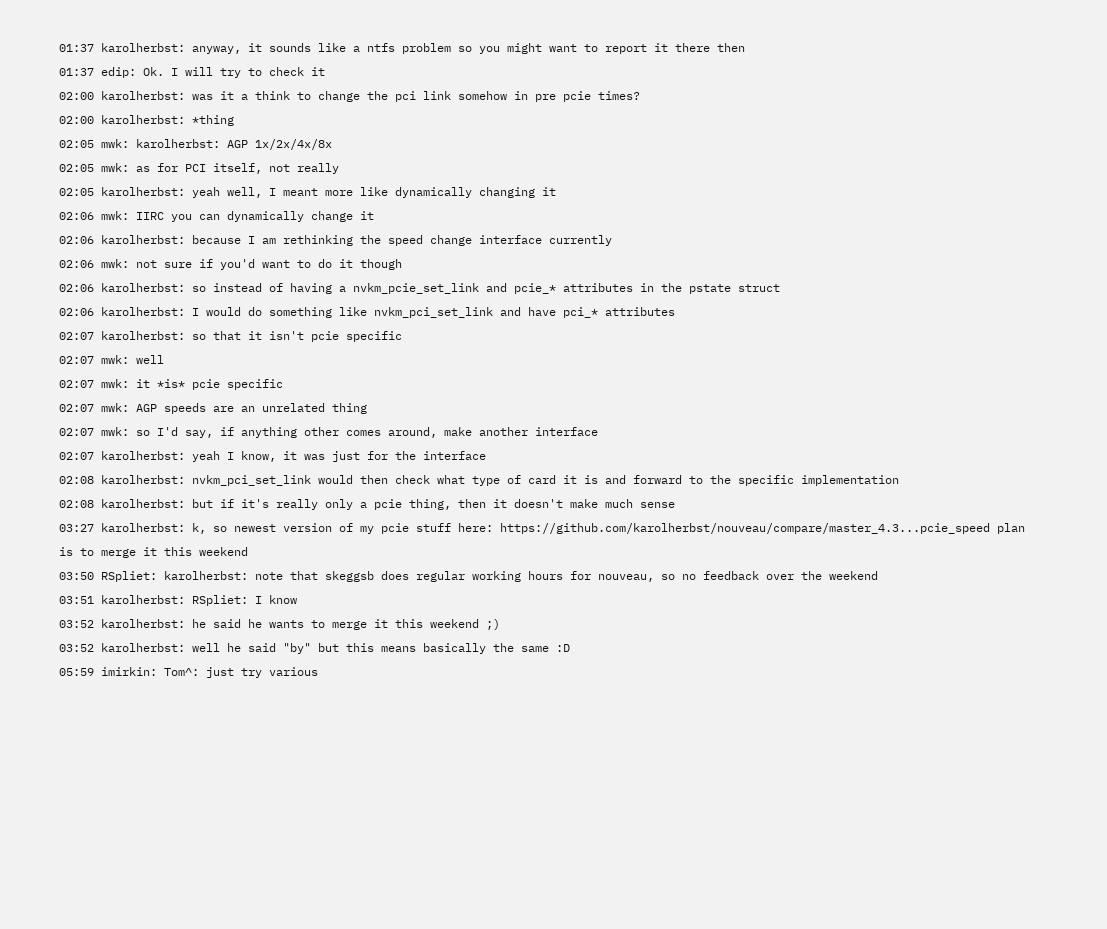01:37 karolherbst: anyway, it sounds like a ntfs problem so you might want to report it there then
01:37 edip: Ok. I will try to check it
02:00 karolherbst: was it a think to change the pci link somehow in pre pcie times?
02:00 karolherbst: *thing
02:05 mwk: karolherbst: AGP 1x/2x/4x/8x
02:05 mwk: as for PCI itself, not really
02:05 karolherbst: yeah well, I meant more like dynamically changing it
02:06 mwk: IIRC you can dynamically change it
02:06 karolherbst: because I am rethinking the speed change interface currently
02:06 mwk: not sure if you'd want to do it though
02:06 karolherbst: so instead of having a nvkm_pcie_set_link and pcie_* attributes in the pstate struct
02:06 karolherbst: I would do something like nvkm_pci_set_link and have pci_* attributes
02:07 karolherbst: so that it isn't pcie specific
02:07 mwk: well
02:07 mwk: it *is* pcie specific
02:07 mwk: AGP speeds are an unrelated thing
02:07 mwk: so I'd say, if anything other comes around, make another interface
02:07 karolherbst: yeah I know, it was just for the interface
02:08 karolherbst: nvkm_pci_set_link would then check what type of card it is and forward to the specific implementation
02:08 karolherbst: but if it's really only a pcie thing, then it doesn't make much sense
03:27 karolherbst: k, so newest version of my pcie stuff here: https://github.com/karolherbst/nouveau/compare/master_4.3...pcie_speed plan is to merge it this weekend
03:50 RSpliet: karolherbst: note that skeggsb does regular working hours for nouveau, so no feedback over the weekend
03:51 karolherbst: RSpliet: I know
03:52 karolherbst: he said he wants to merge it this weekend ;)
03:52 karolherbst: well he said "by" but this means basically the same :D
05:59 imirkin: Tom^: just try various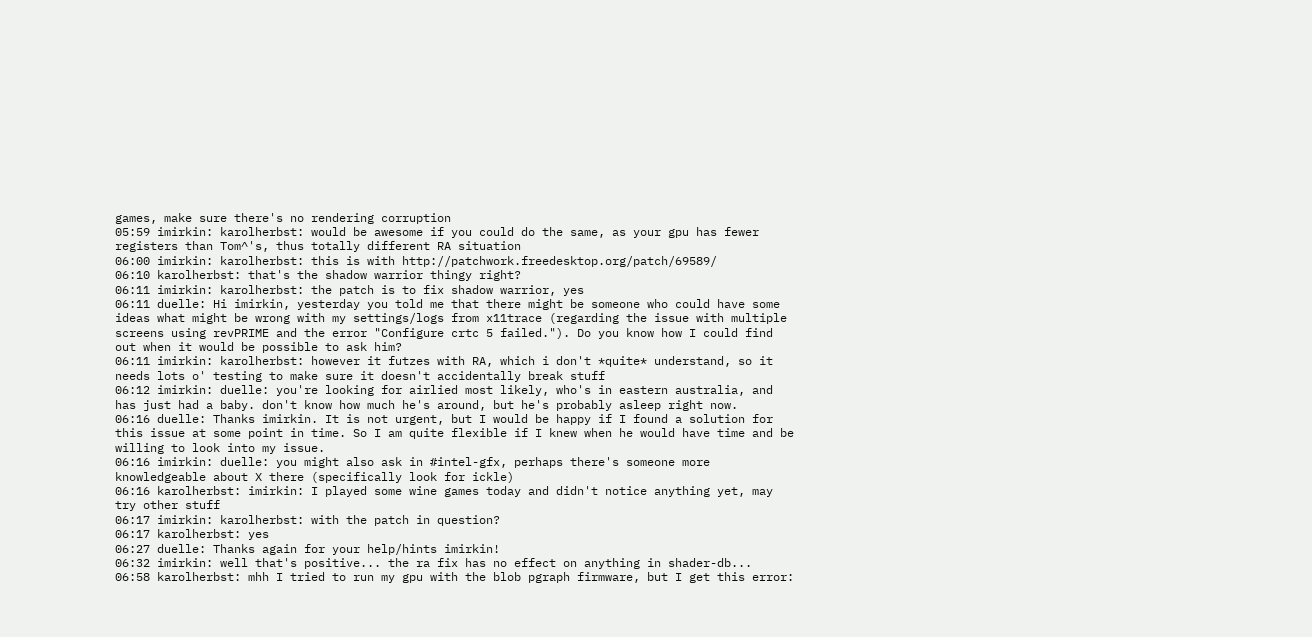games, make sure there's no rendering corruption
05:59 imirkin: karolherbst: would be awesome if you could do the same, as your gpu has fewer registers than Tom^'s, thus totally different RA situation
06:00 imirkin: karolherbst: this is with http://patchwork.freedesktop.org/patch/69589/
06:10 karolherbst: that's the shadow warrior thingy right?
06:11 imirkin: karolherbst: the patch is to fix shadow warrior, yes
06:11 duelle: Hi imirkin, yesterday you told me that there might be someone who could have some ideas what might be wrong with my settings/logs from x11trace (regarding the issue with multiple screens using revPRIME and the error "Configure crtc 5 failed."). Do you know how I could find out when it would be possible to ask him?
06:11 imirkin: karolherbst: however it futzes with RA, which i don't *quite* understand, so it needs lots o' testing to make sure it doesn't accidentally break stuff
06:12 imirkin: duelle: you're looking for airlied most likely, who's in eastern australia, and has just had a baby. don't know how much he's around, but he's probably asleep right now.
06:16 duelle: Thanks imirkin. It is not urgent, but I would be happy if I found a solution for this issue at some point in time. So I am quite flexible if I knew when he would have time and be willing to look into my issue.
06:16 imirkin: duelle: you might also ask in #intel-gfx, perhaps there's someone more knowledgeable about X there (specifically look for ickle)
06:16 karolherbst: imirkin: I played some wine games today and didn't notice anything yet, may try other stuff
06:17 imirkin: karolherbst: with the patch in question?
06:17 karolherbst: yes
06:27 duelle: Thanks again for your help/hints imirkin!
06:32 imirkin: well that's positive... the ra fix has no effect on anything in shader-db...
06:58 karolherbst: mhh I tried to run my gpu with the blob pgraph firmware, but I get this error: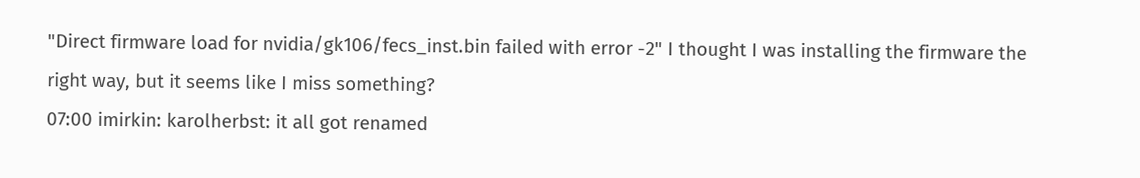"Direct firmware load for nvidia/gk106/fecs_inst.bin failed with error -2" I thought I was installing the firmware the right way, but it seems like I miss something?
07:00 imirkin: karolherbst: it all got renamed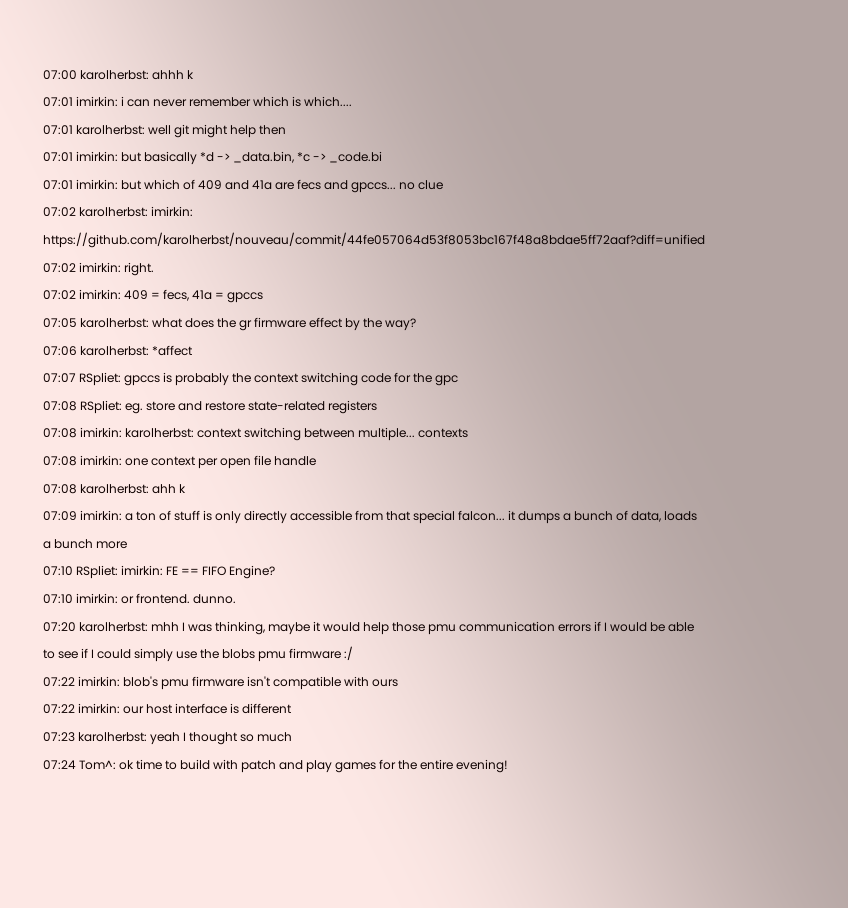07:00 karolherbst: ahhh k
07:01 imirkin: i can never remember which is which....
07:01 karolherbst: well git might help then
07:01 imirkin: but basically *d -> _data.bin, *c -> _code.bi
07:01 imirkin: but which of 409 and 41a are fecs and gpccs... no clue
07:02 karolherbst: imirkin: https://github.com/karolherbst/nouveau/commit/44fe057064d53f8053bc167f48a8bdae5ff72aaf?diff=unified
07:02 imirkin: right.
07:02 imirkin: 409 = fecs, 41a = gpccs
07:05 karolherbst: what does the gr firmware effect by the way?
07:06 karolherbst: *affect
07:07 RSpliet: gpccs is probably the context switching code for the gpc
07:08 RSpliet: eg. store and restore state-related registers
07:08 imirkin: karolherbst: context switching between multiple... contexts
07:08 imirkin: one context per open file handle
07:08 karolherbst: ahh k
07:09 imirkin: a ton of stuff is only directly accessible from that special falcon... it dumps a bunch of data, loads a bunch more
07:10 RSpliet: imirkin: FE == FIFO Engine?
07:10 imirkin: or frontend. dunno.
07:20 karolherbst: mhh I was thinking, maybe it would help those pmu communication errors if I would be able to see if I could simply use the blobs pmu firmware :/
07:22 imirkin: blob's pmu firmware isn't compatible with ours
07:22 imirkin: our host interface is different
07:23 karolherbst: yeah I thought so much
07:24 Tom^: ok time to build with patch and play games for the entire evening!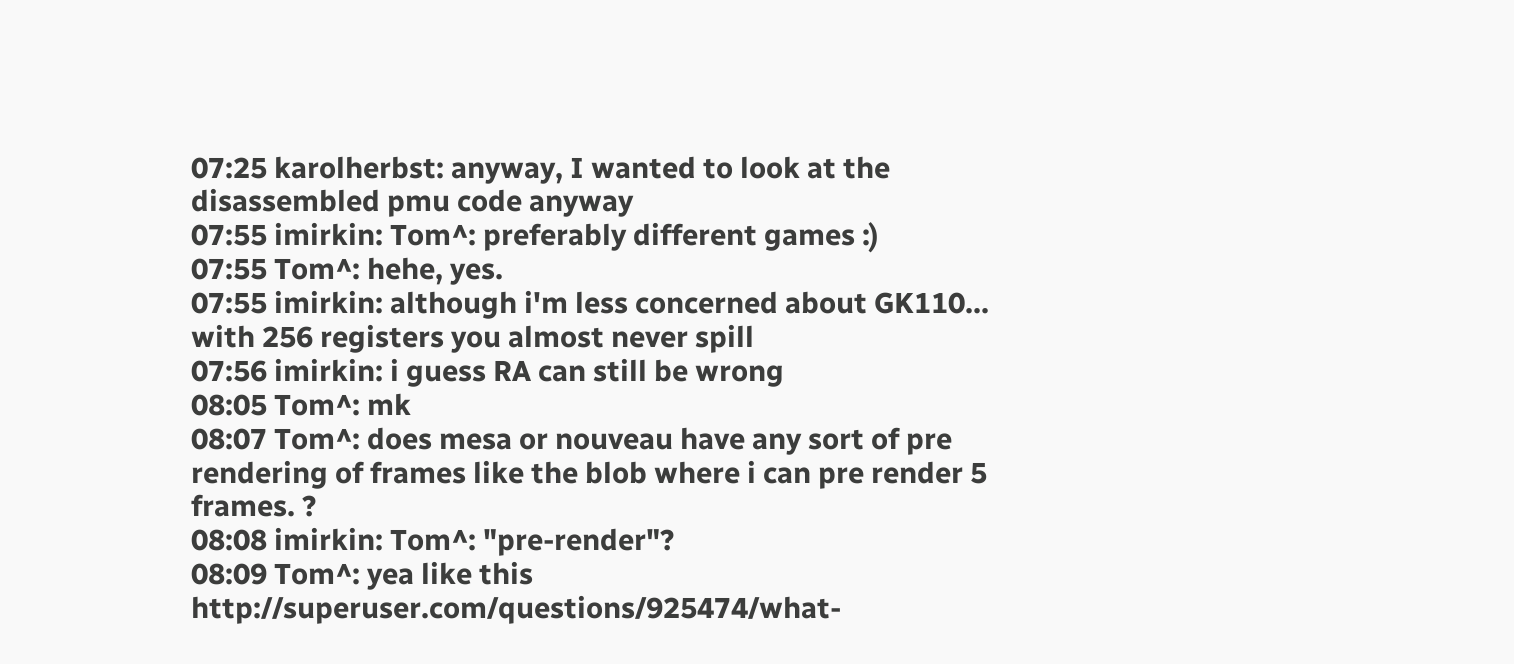07:25 karolherbst: anyway, I wanted to look at the disassembled pmu code anyway
07:55 imirkin: Tom^: preferably different games :)
07:55 Tom^: hehe, yes.
07:55 imirkin: although i'm less concerned about GK110... with 256 registers you almost never spill
07:56 imirkin: i guess RA can still be wrong
08:05 Tom^: mk
08:07 Tom^: does mesa or nouveau have any sort of pre rendering of frames like the blob where i can pre render 5 frames. ?
08:08 imirkin: Tom^: "pre-render"?
08:09 Tom^: yea like this http://superuser.com/questions/925474/what-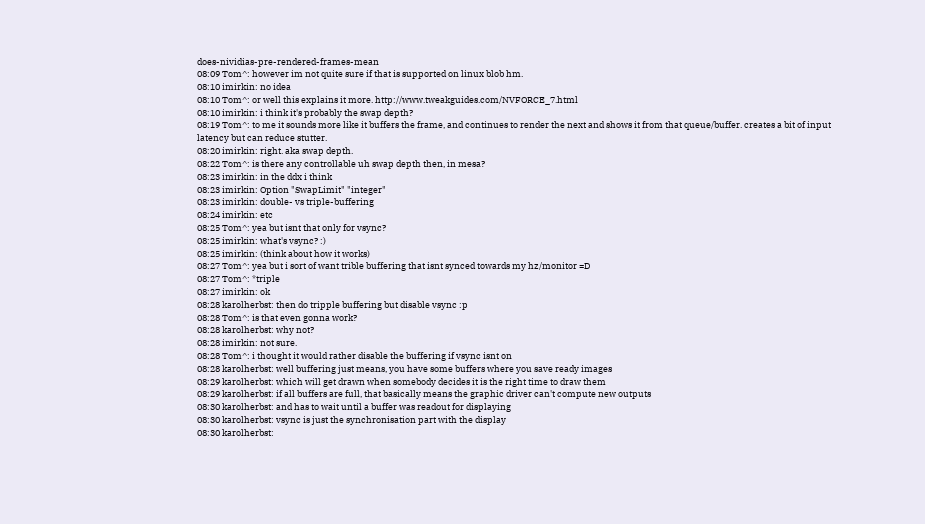does-nividias-pre-rendered-frames-mean
08:09 Tom^: however im not quite sure if that is supported on linux blob hm.
08:10 imirkin: no idea
08:10 Tom^: or well this explains it more. http://www.tweakguides.com/NVFORCE_7.html
08:10 imirkin: i think it's probably the swap depth?
08:19 Tom^: to me it sounds more like it buffers the frame, and continues to render the next and shows it from that queue/buffer. creates a bit of input latency but can reduce stutter.
08:20 imirkin: right. aka swap depth.
08:22 Tom^: is there any controllable uh swap depth then, in mesa?
08:23 imirkin: in the ddx i think
08:23 imirkin: Option "SwapLimit" "integer"
08:23 imirkin: double- vs triple-buffering
08:24 imirkin: etc
08:25 Tom^: yea but isnt that only for vsync?
08:25 imirkin: what's vsync? :)
08:25 imirkin: (think about how it works)
08:27 Tom^: yea but i sort of want trible buffering that isnt synced towards my hz/monitor =D
08:27 Tom^: *triple
08:27 imirkin: ok
08:28 karolherbst: then do tripple buffering but disable vsync :p
08:28 Tom^: is that even gonna work?
08:28 karolherbst: why not?
08:28 imirkin: not sure.
08:28 Tom^: i thought it would rather disable the buffering if vsync isnt on
08:28 karolherbst: well buffering just means, you have some buffers where you save ready images
08:29 karolherbst: which will get drawn when somebody decides it is the right time to draw them
08:29 karolherbst: if all buffers are full, that basically means the graphic driver can't compute new outputs
08:30 karolherbst: and has to wait until a buffer was readout for displaying
08:30 karolherbst: vsync is just the synchronisation part with the display
08:30 karolherbst: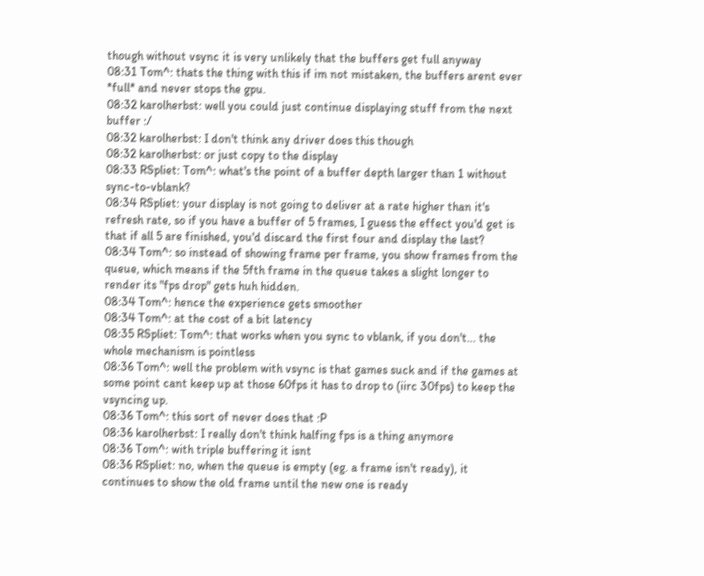though without vsync it is very unlikely that the buffers get full anyway
08:31 Tom^: thats the thing with this if im not mistaken, the buffers arent ever *full* and never stops the gpu.
08:32 karolherbst: well you could just continue displaying stuff from the next buffer :/
08:32 karolherbst: I don't think any driver does this though
08:32 karolherbst: or just copy to the display
08:33 RSpliet: Tom^: what's the point of a buffer depth larger than 1 without sync-to-vblank?
08:34 RSpliet: your display is not going to deliver at a rate higher than it's refresh rate, so if you have a buffer of 5 frames, I guess the effect you'd get is that if all 5 are finished, you'd discard the first four and display the last?
08:34 Tom^: so instead of showing frame per frame, you show frames from the queue, which means if the 5fth frame in the queue takes a slight longer to render its "fps drop" gets huh hidden.
08:34 Tom^: hence the experience gets smoother
08:34 Tom^: at the cost of a bit latency
08:35 RSpliet: Tom^: that works when you sync to vblank, if you don't... the whole mechanism is pointless
08:36 Tom^: well the problem with vsync is that games suck and if the games at some point cant keep up at those 60fps it has to drop to (iirc 30fps) to keep the vsyncing up.
08:36 Tom^: this sort of never does that :P
08:36 karolherbst: I really don't think halfing fps is a thing anymore
08:36 Tom^: with triple buffering it isnt
08:36 RSpliet: no, when the queue is empty (eg. a frame isn't ready), it continues to show the old frame until the new one is ready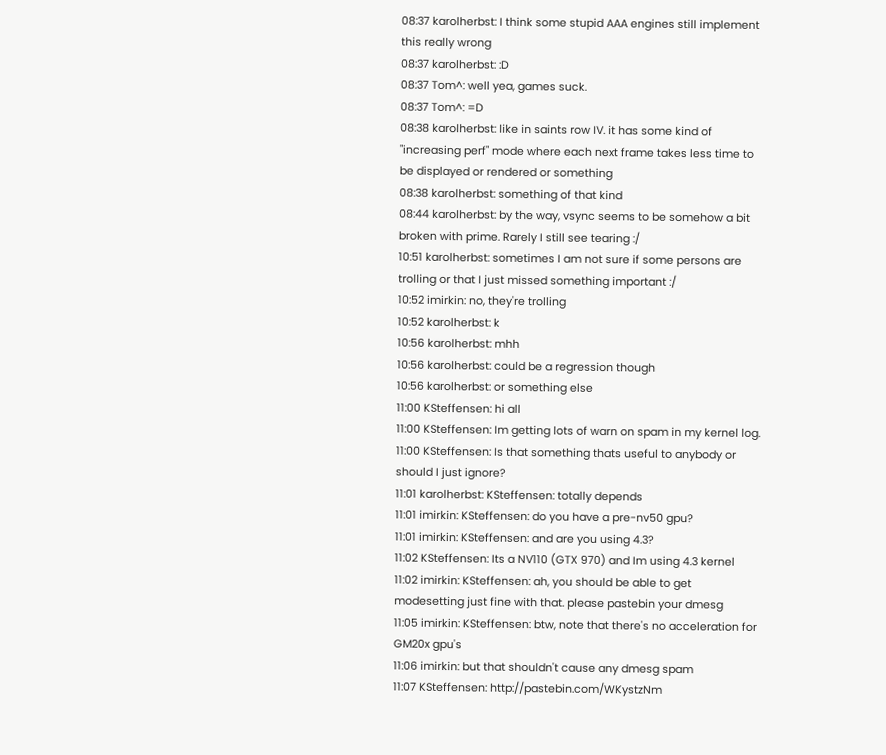08:37 karolherbst: I think some stupid AAA engines still implement this really wrong
08:37 karolherbst: :D
08:37 Tom^: well yea, games suck.
08:37 Tom^: =D
08:38 karolherbst: like in saints row IV. it has some kind of "increasing perf" mode where each next frame takes less time to be displayed or rendered or something
08:38 karolherbst: something of that kind
08:44 karolherbst: by the way, vsync seems to be somehow a bit broken with prime. Rarely I still see tearing :/
10:51 karolherbst: sometimes I am not sure if some persons are trolling or that I just missed something important :/
10:52 imirkin: no, they're trolling
10:52 karolherbst: k
10:56 karolherbst: mhh
10:56 karolherbst: could be a regression though
10:56 karolherbst: or something else
11:00 KSteffensen: hi all
11:00 KSteffensen: Im getting lots of warn on spam in my kernel log.
11:00 KSteffensen: Is that something thats useful to anybody or should I just ignore?
11:01 karolherbst: KSteffensen: totally depends
11:01 imirkin: KSteffensen: do you have a pre-nv50 gpu?
11:01 imirkin: KSteffensen: and are you using 4.3?
11:02 KSteffensen: Its a NV110 (GTX 970) and Im using 4.3 kernel
11:02 imirkin: KSteffensen: ah, you should be able to get modesetting just fine with that. please pastebin your dmesg
11:05 imirkin: KSteffensen: btw, note that there's no acceleration for GM20x gpu's
11:06 imirkin: but that shouldn't cause any dmesg spam
11:07 KSteffensen: http://pastebin.com/WKystzNm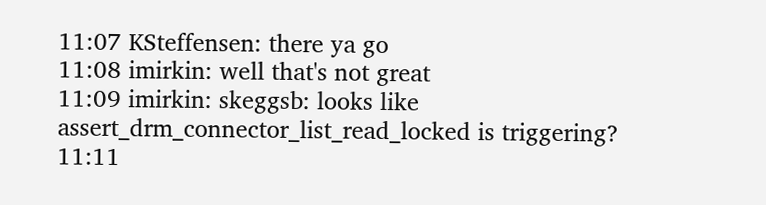11:07 KSteffensen: there ya go
11:08 imirkin: well that's not great
11:09 imirkin: skeggsb: looks like assert_drm_connector_list_read_locked is triggering?
11:11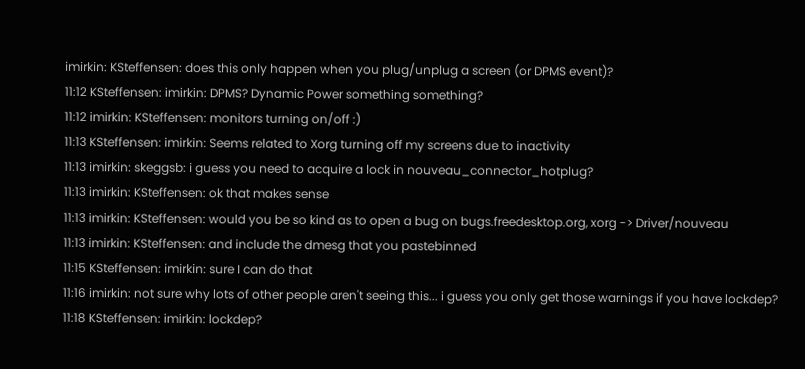imirkin: KSteffensen: does this only happen when you plug/unplug a screen (or DPMS event)?
11:12 KSteffensen: imirkin: DPMS? Dynamic Power something something?
11:12 imirkin: KSteffensen: monitors turning on/off :)
11:13 KSteffensen: imirkin: Seems related to Xorg turning off my screens due to inactivity
11:13 imirkin: skeggsb: i guess you need to acquire a lock in nouveau_connector_hotplug?
11:13 imirkin: KSteffensen: ok that makes sense
11:13 imirkin: KSteffensen: would you be so kind as to open a bug on bugs.freedesktop.org, xorg -> Driver/nouveau
11:13 imirkin: KSteffensen: and include the dmesg that you pastebinned
11:15 KSteffensen: imirkin: sure I can do that
11:16 imirkin: not sure why lots of other people aren't seeing this... i guess you only get those warnings if you have lockdep?
11:18 KSteffensen: imirkin: lockdep?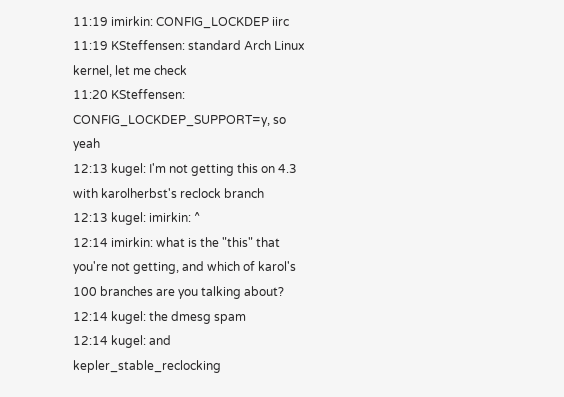11:19 imirkin: CONFIG_LOCKDEP iirc
11:19 KSteffensen: standard Arch Linux kernel, let me check
11:20 KSteffensen: CONFIG_LOCKDEP_SUPPORT=y, so yeah
12:13 kugel: I'm not getting this on 4.3 with karolherbst's reclock branch
12:13 kugel: imirkin: ^
12:14 imirkin: what is the "this" that you're not getting, and which of karol's 100 branches are you talking about?
12:14 kugel: the dmesg spam
12:14 kugel: and kepler_stable_reclocking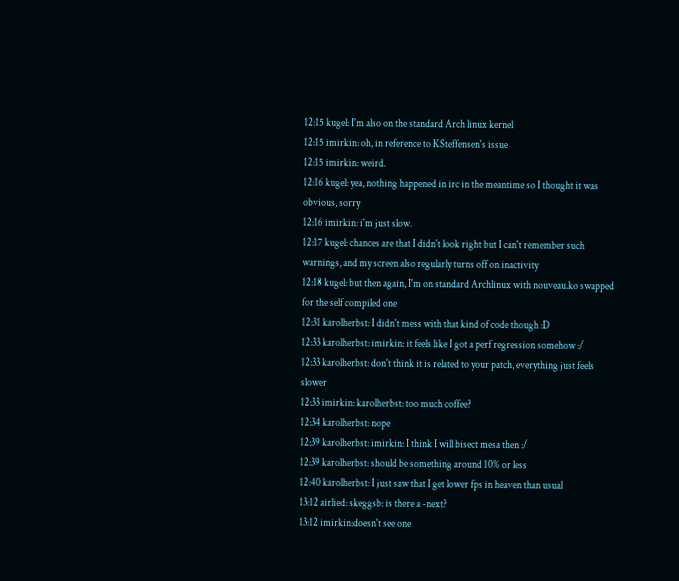12:15 kugel: I'm also on the standard Arch linux kernel
12:15 imirkin: oh, in reference to KSteffensen's issue
12:15 imirkin: weird.
12:16 kugel: yea, nothing happened in irc in the meantime so I thought it was obvious, sorry
12:16 imirkin: i'm just slow.
12:17 kugel: chances are that I didn't look right but I can't remember such warnings, and my screen also regularly turns off on inactivity
12:18 kugel: but then again, I'm on standard Archlinux with nouveau.ko swapped for the self compiled one
12:31 karolherbst: I didn't mess with that kind of code though :D
12:33 karolherbst: imirkin: it feels like I got a perf regression somehow :/
12:33 karolherbst: don't think it is related to your patch, everything just feels slower
12:33 imirkin: karolherbst: too much coffee?
12:34 karolherbst: nope
12:39 karolherbst: imirkin: I think I will bisect mesa then :/
12:39 karolherbst: should be something around 10% or less
12:40 karolherbst: I just saw that I get lower fps in heaven than usual
13:12 airlied: skeggsb: is there a -next?
13:12 imirkin:doesn't see one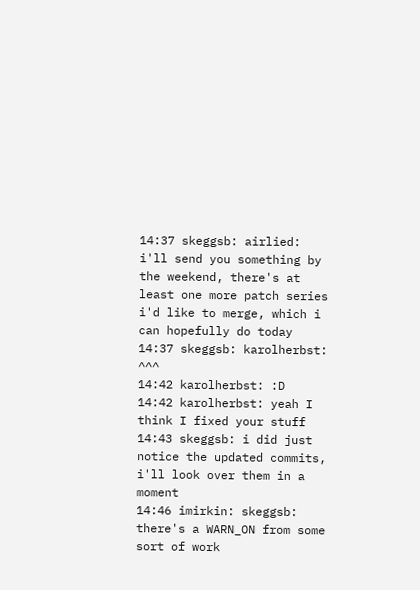14:37 skeggsb: airlied: i'll send you something by the weekend, there's at least one more patch series i'd like to merge, which i can hopefully do today
14:37 skeggsb: karolherbst: ^^^
14:42 karolherbst: :D
14:42 karolherbst: yeah I think I fixed your stuff
14:43 skeggsb: i did just notice the updated commits, i'll look over them in a moment
14:46 imirkin: skeggsb: there's a WARN_ON from some sort of work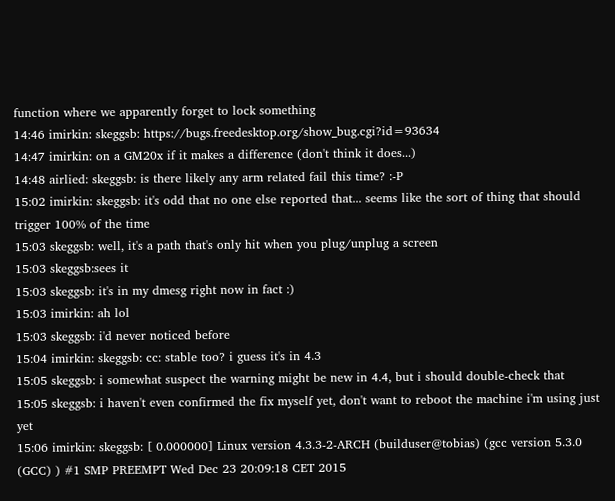function where we apparently forget to lock something
14:46 imirkin: skeggsb: https://bugs.freedesktop.org/show_bug.cgi?id=93634
14:47 imirkin: on a GM20x if it makes a difference (don't think it does...)
14:48 airlied: skeggsb: is there likely any arm related fail this time? :-P
15:02 imirkin: skeggsb: it's odd that no one else reported that... seems like the sort of thing that should trigger 100% of the time
15:03 skeggsb: well, it's a path that's only hit when you plug/unplug a screen
15:03 skeggsb:sees it
15:03 skeggsb: it's in my dmesg right now in fact :)
15:03 imirkin: ah lol
15:03 skeggsb: i'd never noticed before
15:04 imirkin: skeggsb: cc: stable too? i guess it's in 4.3
15:05 skeggsb: i somewhat suspect the warning might be new in 4.4, but i should double-check that
15:05 skeggsb: i haven't even confirmed the fix myself yet, don't want to reboot the machine i'm using just yet
15:06 imirkin: skeggsb: [ 0.000000] Linux version 4.3.3-2-ARCH (builduser@tobias) (gcc version 5.3.0 (GCC) ) #1 SMP PREEMPT Wed Dec 23 20:09:18 CET 2015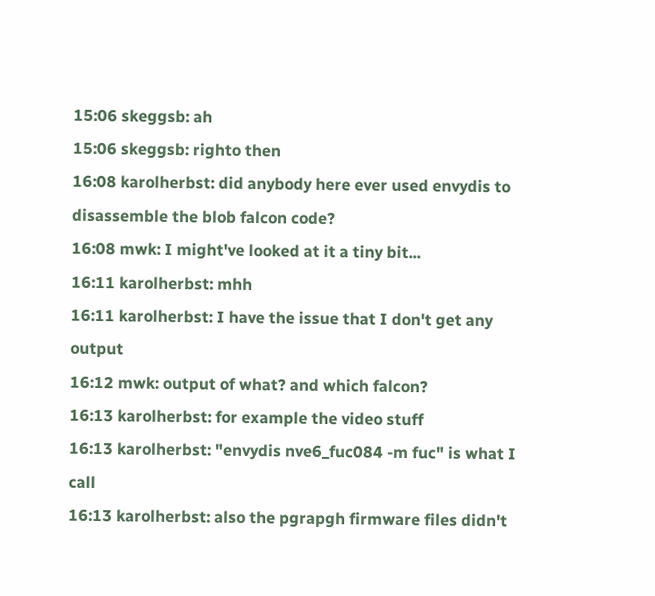15:06 skeggsb: ah
15:06 skeggsb: righto then
16:08 karolherbst: did anybody here ever used envydis to disassemble the blob falcon code?
16:08 mwk: I might've looked at it a tiny bit...
16:11 karolherbst: mhh
16:11 karolherbst: I have the issue that I don't get any output
16:12 mwk: output of what? and which falcon?
16:13 karolherbst: for example the video stuff
16:13 karolherbst: "envydis nve6_fuc084 -m fuc" is what I call
16:13 karolherbst: also the pgrapgh firmware files didn't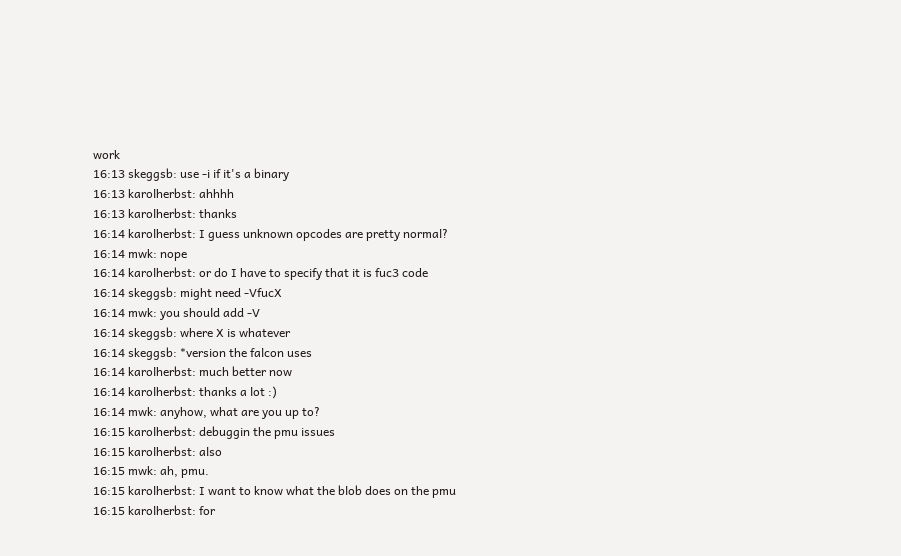work
16:13 skeggsb: use -i if it's a binary
16:13 karolherbst: ahhhh
16:13 karolherbst: thanks
16:14 karolherbst: I guess unknown opcodes are pretty normal?
16:14 mwk: nope
16:14 karolherbst: or do I have to specify that it is fuc3 code
16:14 skeggsb: might need -VfucX
16:14 mwk: you should add -V
16:14 skeggsb: where X is whatever
16:14 skeggsb: *version the falcon uses
16:14 karolherbst: much better now
16:14 karolherbst: thanks a lot :)
16:14 mwk: anyhow, what are you up to?
16:15 karolherbst: debuggin the pmu issues
16:15 karolherbst: also
16:15 mwk: ah, pmu.
16:15 karolherbst: I want to know what the blob does on the pmu
16:15 karolherbst: for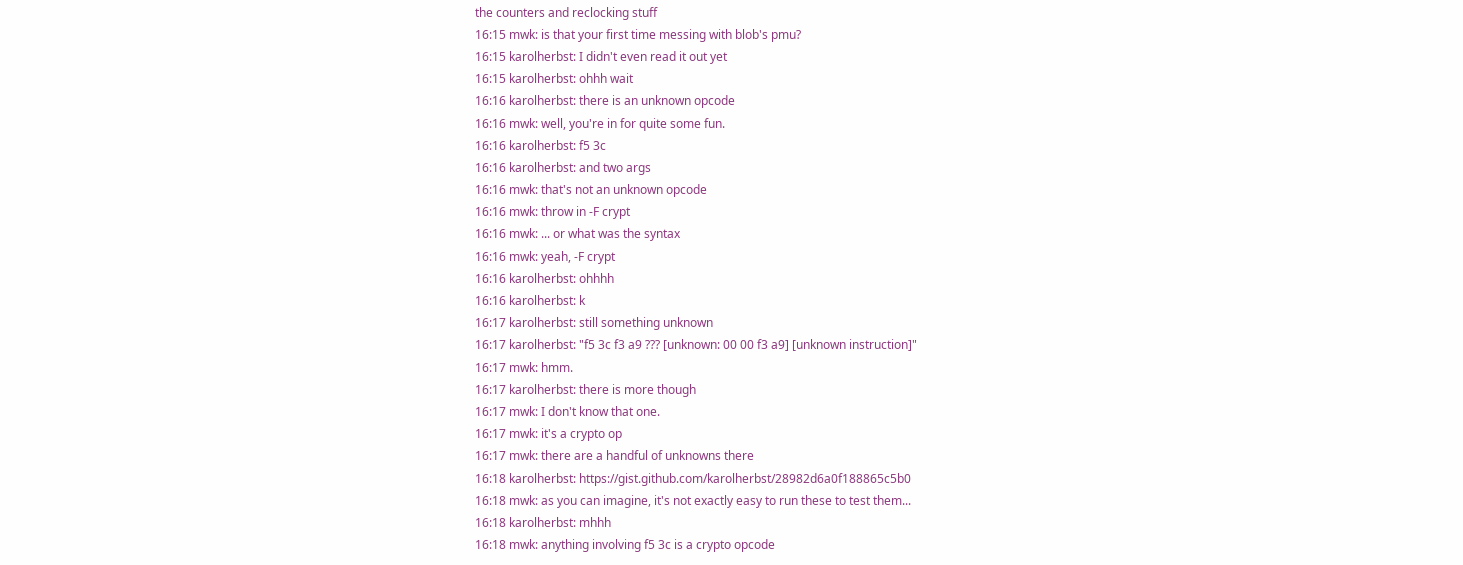the counters and reclocking stuff
16:15 mwk: is that your first time messing with blob's pmu?
16:15 karolherbst: I didn't even read it out yet
16:15 karolherbst: ohhh wait
16:16 karolherbst: there is an unknown opcode
16:16 mwk: well, you're in for quite some fun.
16:16 karolherbst: f5 3c
16:16 karolherbst: and two args
16:16 mwk: that's not an unknown opcode
16:16 mwk: throw in -F crypt
16:16 mwk: ... or what was the syntax
16:16 mwk: yeah, -F crypt
16:16 karolherbst: ohhhh
16:16 karolherbst: k
16:17 karolherbst: still something unknown
16:17 karolherbst: "f5 3c f3 a9 ??? [unknown: 00 00 f3 a9] [unknown instruction]"
16:17 mwk: hmm.
16:17 karolherbst: there is more though
16:17 mwk: I don't know that one.
16:17 mwk: it's a crypto op
16:17 mwk: there are a handful of unknowns there
16:18 karolherbst: https://gist.github.com/karolherbst/28982d6a0f188865c5b0
16:18 mwk: as you can imagine, it's not exactly easy to run these to test them...
16:18 karolherbst: mhhh
16:18 mwk: anything involving f5 3c is a crypto opcode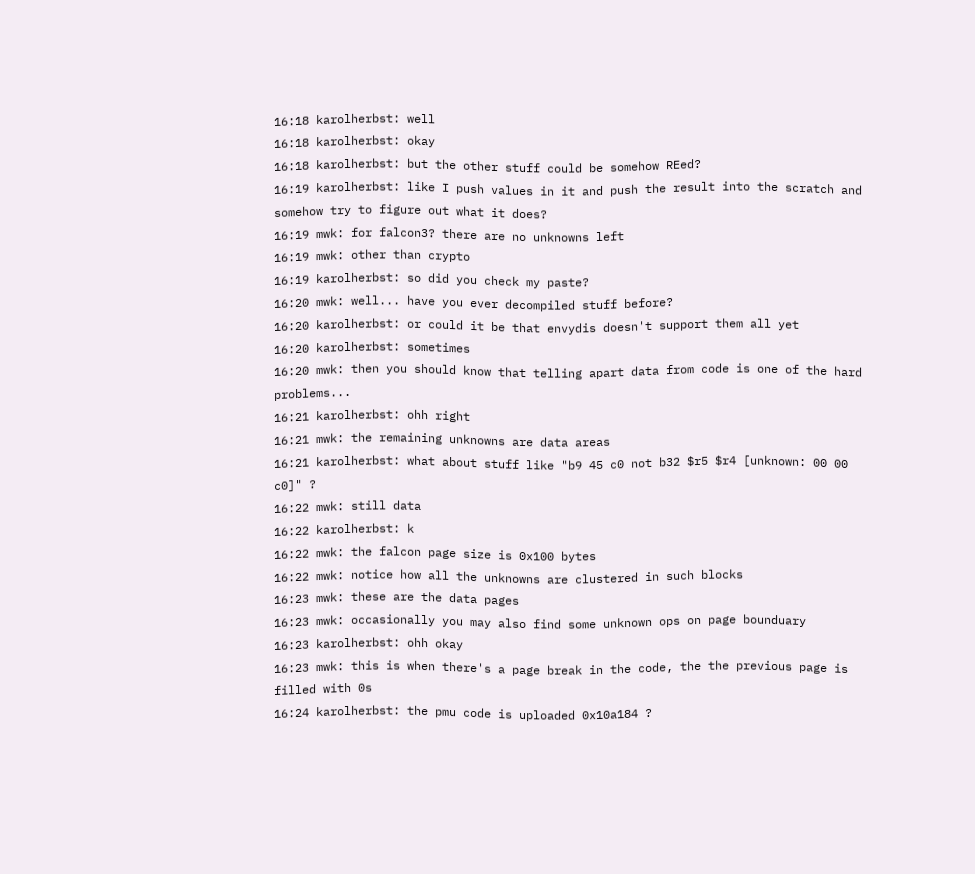16:18 karolherbst: well
16:18 karolherbst: okay
16:18 karolherbst: but the other stuff could be somehow REed?
16:19 karolherbst: like I push values in it and push the result into the scratch and somehow try to figure out what it does?
16:19 mwk: for falcon3? there are no unknowns left
16:19 mwk: other than crypto
16:19 karolherbst: so did you check my paste?
16:20 mwk: well... have you ever decompiled stuff before?
16:20 karolherbst: or could it be that envydis doesn't support them all yet
16:20 karolherbst: sometimes
16:20 mwk: then you should know that telling apart data from code is one of the hard problems...
16:21 karolherbst: ohh right
16:21 mwk: the remaining unknowns are data areas
16:21 karolherbst: what about stuff like "b9 45 c0 not b32 $r5 $r4 [unknown: 00 00 c0]" ?
16:22 mwk: still data
16:22 karolherbst: k
16:22 mwk: the falcon page size is 0x100 bytes
16:22 mwk: notice how all the unknowns are clustered in such blocks
16:23 mwk: these are the data pages
16:23 mwk: occasionally you may also find some unknown ops on page bounduary
16:23 karolherbst: ohh okay
16:23 mwk: this is when there's a page break in the code, the the previous page is filled with 0s
16:24 karolherbst: the pmu code is uploaded 0x10a184 ?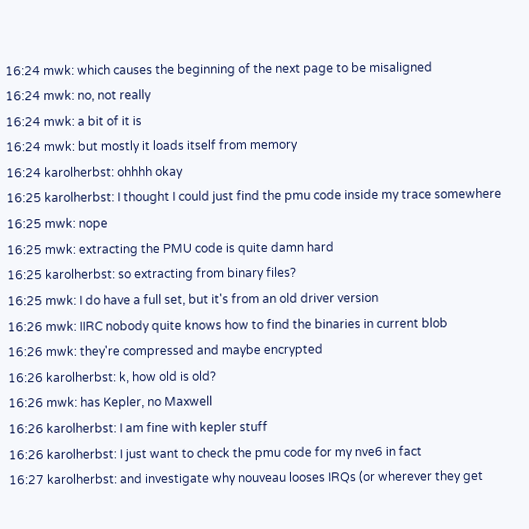16:24 mwk: which causes the beginning of the next page to be misaligned
16:24 mwk: no, not really
16:24 mwk: a bit of it is
16:24 mwk: but mostly it loads itself from memory
16:24 karolherbst: ohhhh okay
16:25 karolherbst: I thought I could just find the pmu code inside my trace somewhere
16:25 mwk: nope
16:25 mwk: extracting the PMU code is quite damn hard
16:25 karolherbst: so extracting from binary files?
16:25 mwk: I do have a full set, but it's from an old driver version
16:26 mwk: IIRC nobody quite knows how to find the binaries in current blob
16:26 mwk: they're compressed and maybe encrypted
16:26 karolherbst: k, how old is old?
16:26 mwk: has Kepler, no Maxwell
16:26 karolherbst: I am fine with kepler stuff
16:26 karolherbst: I just want to check the pmu code for my nve6 in fact
16:27 karolherbst: and investigate why nouveau looses IRQs (or wherever they get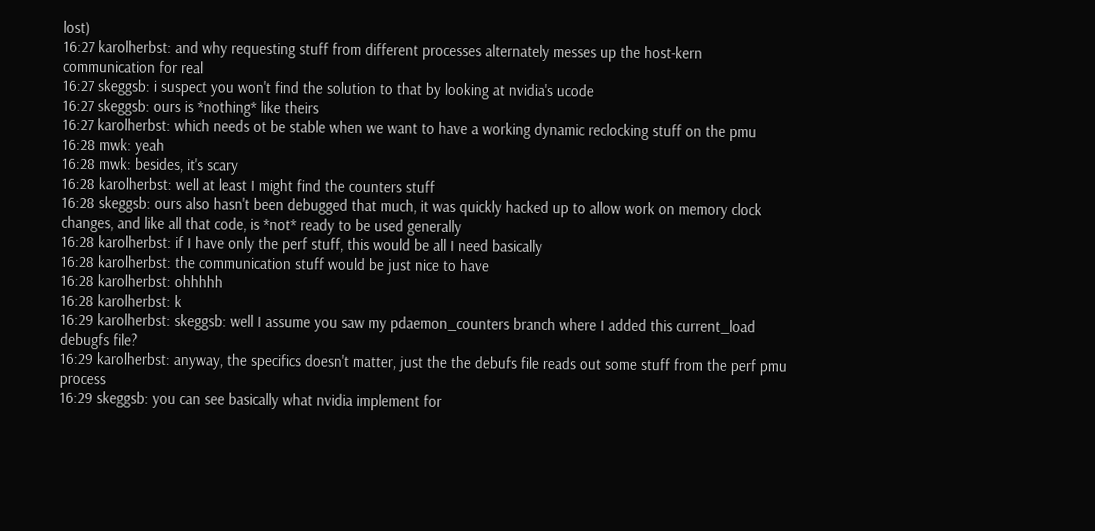lost)
16:27 karolherbst: and why requesting stuff from different processes alternately messes up the host-kern communication for real
16:27 skeggsb: i suspect you won't find the solution to that by looking at nvidia's ucode
16:27 skeggsb: ours is *nothing* like theirs
16:27 karolherbst: which needs ot be stable when we want to have a working dynamic reclocking stuff on the pmu
16:28 mwk: yeah
16:28 mwk: besides, it's scary
16:28 karolherbst: well at least I might find the counters stuff
16:28 skeggsb: ours also hasn't been debugged that much, it was quickly hacked up to allow work on memory clock changes, and like all that code, is *not* ready to be used generally
16:28 karolherbst: if I have only the perf stuff, this would be all I need basically
16:28 karolherbst: the communication stuff would be just nice to have
16:28 karolherbst: ohhhhh
16:28 karolherbst: k
16:29 karolherbst: skeggsb: well I assume you saw my pdaemon_counters branch where I added this current_load debugfs file?
16:29 karolherbst: anyway, the specifics doesn't matter, just the the debufs file reads out some stuff from the perf pmu process
16:29 skeggsb: you can see basically what nvidia implement for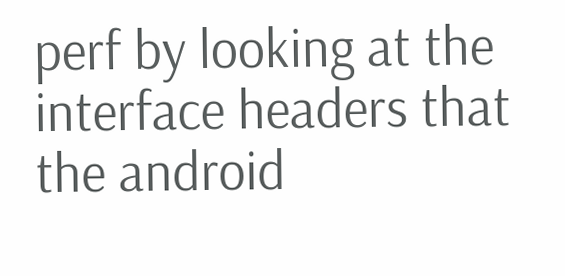perf by looking at the interface headers that the android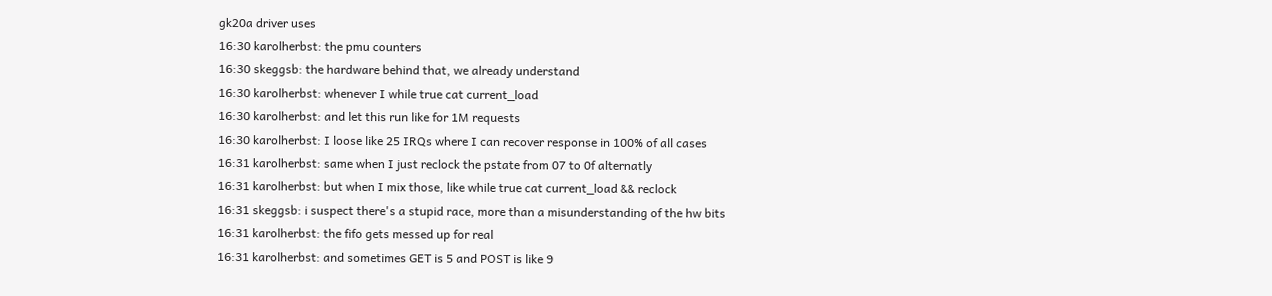gk20a driver uses
16:30 karolherbst: the pmu counters
16:30 skeggsb: the hardware behind that, we already understand
16:30 karolherbst: whenever I while true cat current_load
16:30 karolherbst: and let this run like for 1M requests
16:30 karolherbst: I loose like 25 IRQs where I can recover response in 100% of all cases
16:31 karolherbst: same when I just reclock the pstate from 07 to 0f alternatly
16:31 karolherbst: but when I mix those, like while true cat current_load && reclock
16:31 skeggsb: i suspect there's a stupid race, more than a misunderstanding of the hw bits
16:31 karolherbst: the fifo gets messed up for real
16:31 karolherbst: and sometimes GET is 5 and POST is like 9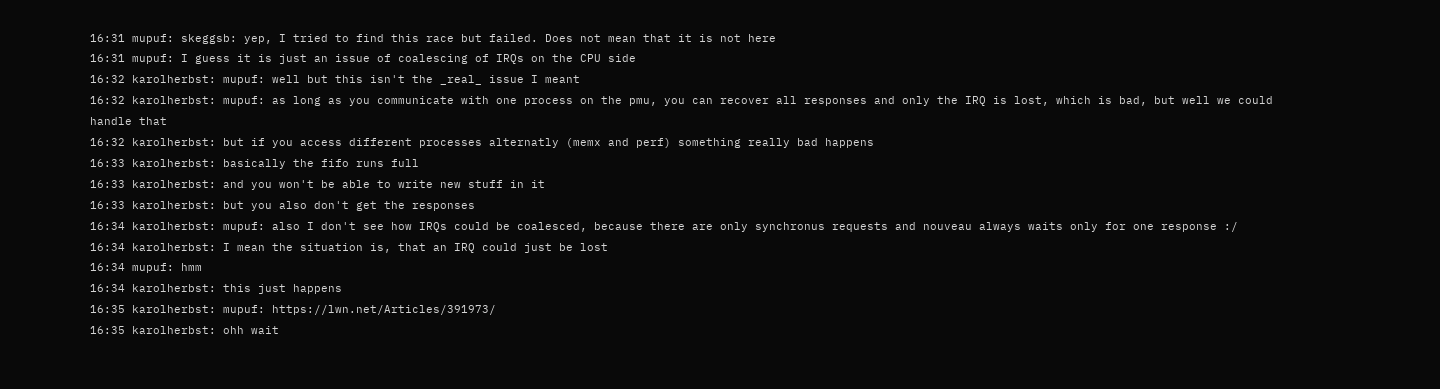16:31 mupuf: skeggsb: yep, I tried to find this race but failed. Does not mean that it is not here
16:31 mupuf: I guess it is just an issue of coalescing of IRQs on the CPU side
16:32 karolherbst: mupuf: well but this isn't the _real_ issue I meant
16:32 karolherbst: mupuf: as long as you communicate with one process on the pmu, you can recover all responses and only the IRQ is lost, which is bad, but well we could handle that
16:32 karolherbst: but if you access different processes alternatly (memx and perf) something really bad happens
16:33 karolherbst: basically the fifo runs full
16:33 karolherbst: and you won't be able to write new stuff in it
16:33 karolherbst: but you also don't get the responses
16:34 karolherbst: mupuf: also I don't see how IRQs could be coalesced, because there are only synchronus requests and nouveau always waits only for one response :/
16:34 karolherbst: I mean the situation is, that an IRQ could just be lost
16:34 mupuf: hmm
16:34 karolherbst: this just happens
16:35 karolherbst: mupuf: https://lwn.net/Articles/391973/
16:35 karolherbst: ohh wait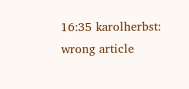16:35 karolherbst: wrong article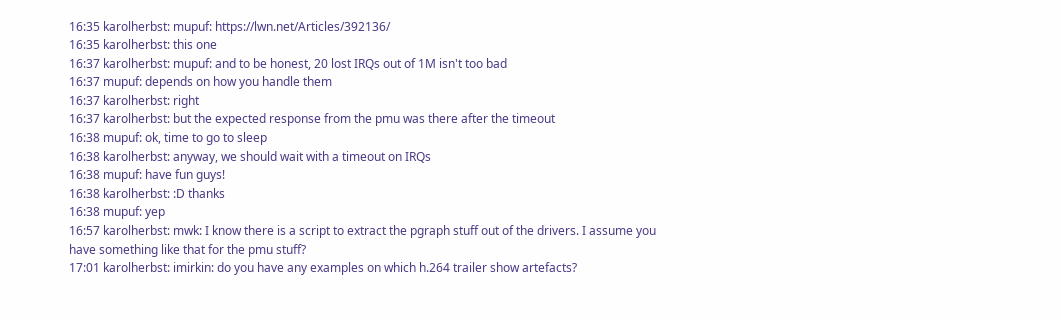16:35 karolherbst: mupuf: https://lwn.net/Articles/392136/
16:35 karolherbst: this one
16:37 karolherbst: mupuf: and to be honest, 20 lost IRQs out of 1M isn't too bad
16:37 mupuf: depends on how you handle them
16:37 karolherbst: right
16:37 karolherbst: but the expected response from the pmu was there after the timeout
16:38 mupuf: ok, time to go to sleep
16:38 karolherbst: anyway, we should wait with a timeout on IRQs
16:38 mupuf: have fun guys!
16:38 karolherbst: :D thanks
16:38 mupuf: yep
16:57 karolherbst: mwk: I know there is a script to extract the pgraph stuff out of the drivers. I assume you have something like that for the pmu stuff?
17:01 karolherbst: imirkin: do you have any examples on which h.264 trailer show artefacts?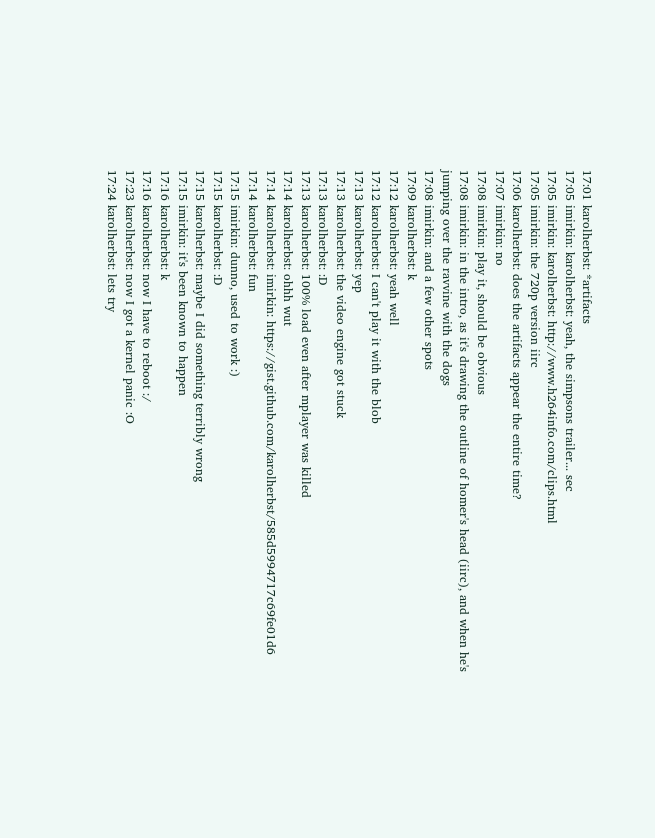17:01 karolherbst: *artifacts
17:05 imirkin: karolherbst: yeah, the simpsons trailer... sec
17:05 imirkin: karolherbst: http://www.h264info.com/clips.html
17:05 imirkin: the 720p version iirc
17:06 karolherbst: does the artifacts appear the entire time?
17:07 imirkin: no
17:08 imirkin: play it, should be obvious
17:08 imirkin: in the intro, as it's drawing the outline of homer's head (iirc), and when he's jumping over the ravvine with the dogs
17:08 imirkin: and a few other spots
17:09 karolherbst: k
17:12 karolherbst: yeah well
17:12 karolherbst: I can't play it with the blob
17:13 karolherbst: yep
17:13 karolherbst: the video engine got stuck
17:13 karolherbst: :D
17:13 karolherbst: 100% load even after mplayer was killed
17:14 karolherbst: ohhh wut
17:14 karolherbst: imirkin: https://gist.github.com/karolherbst/585d5994717c69fe01d6
17:14 karolherbst: fun
17:15 imirkin: dunno, used to work :)
17:15 karolherbst: :D
17:15 karolherbst: maybe I did something terribly wrong
17:15 imirkin: it's been known to happen
17:16 karolherbst: k
17:16 karolherbst: now I have to reboot :/
17:23 karolherbst: now I got a kernel panic :O
17:24 karolherbst: lets try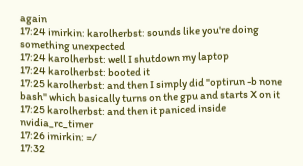again
17:24 imirkin: karolherbst: sounds like you're doing something unexpected
17:24 karolherbst: well I shutdown my laptop
17:24 karolherbst: booted it
17:25 karolherbst: and then I simply did "optirun -b none bash" which basically turns on the gpu and starts X on it
17:25 karolherbst: and then it paniced inside nvidia_rc_timer
17:26 imirkin: =/
17:32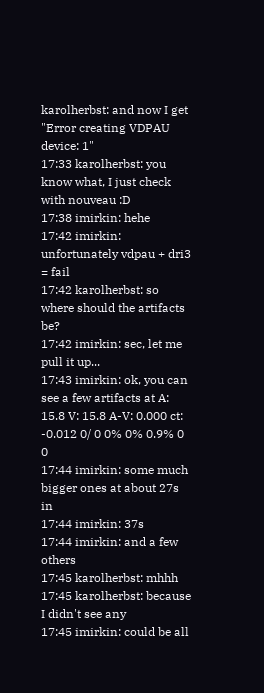karolherbst: and now I get "Error creating VDPAU device: 1"
17:33 karolherbst: you know what, I just check with nouveau :D
17:38 imirkin: hehe
17:42 imirkin: unfortunately vdpau + dri3 = fail
17:42 karolherbst: so where should the artifacts be?
17:42 imirkin: sec, let me pull it up...
17:43 imirkin: ok, you can see a few artifacts at A: 15.8 V: 15.8 A-V: 0.000 ct: -0.012 0/ 0 0% 0% 0.9% 0 0
17:44 imirkin: some much bigger ones at about 27s in
17:44 imirkin: 37s
17:44 imirkin: and a few others
17:45 karolherbst: mhhh
17:45 karolherbst: because I didn't see any
17:45 imirkin: could be all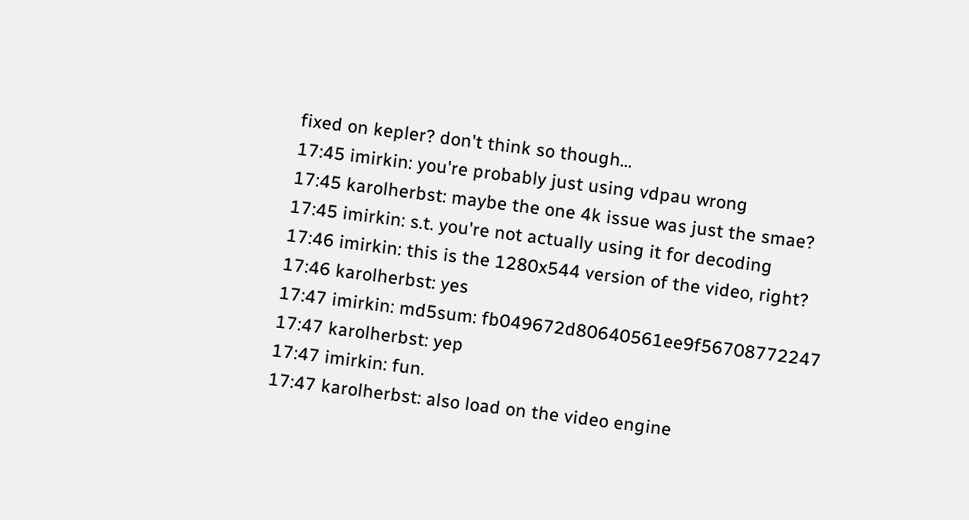fixed on kepler? don't think so though...
17:45 imirkin: you're probably just using vdpau wrong
17:45 karolherbst: maybe the one 4k issue was just the smae?
17:45 imirkin: s.t. you're not actually using it for decoding
17:46 imirkin: this is the 1280x544 version of the video, right?
17:46 karolherbst: yes
17:47 imirkin: md5sum: fb049672d80640561ee9f56708772247
17:47 karolherbst: yep
17:47 imirkin: fun.
17:47 karolherbst: also load on the video engine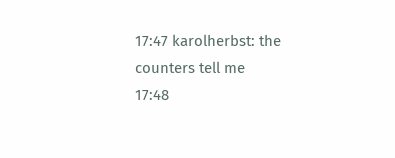17:47 karolherbst: the counters tell me
17:48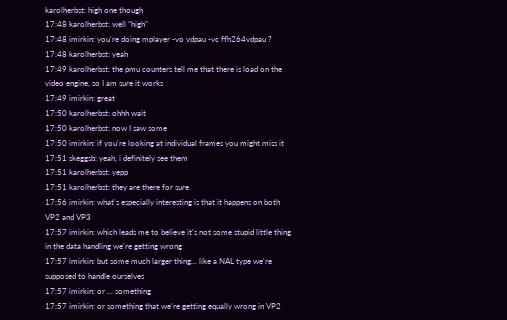karolherbst: high one though
17:48 karolherbst: well "high"
17:48 imirkin: you're doing mplayer -vo vdpau -vc ffh264vdpau ?
17:48 karolherbst: yeah
17:49 karolherbst: the pmu counters tell me that there is load on the video engine, so I am sure it works
17:49 imirkin: great
17:50 karolherbst: ohhh wait
17:50 karolherbst: now I saw some
17:50 imirkin: if you're looking at individual frames you might miss it
17:51 skeggsb: yeah, i definitely see them
17:51 karolherbst: yepp
17:51 karolherbst: they are there for sure
17:56 imirkin: what's especially interesting is that it happens on both VP2 and VP3
17:57 imirkin: which leads me to believe it's not some stupid little thing in the data handling we're getting wrong
17:57 imirkin: but some much larger thing... like a NAL type we're supposed to handle ourselves
17:57 imirkin: or ... something
17:57 imirkin: or something that we're getting equally wrong in VP2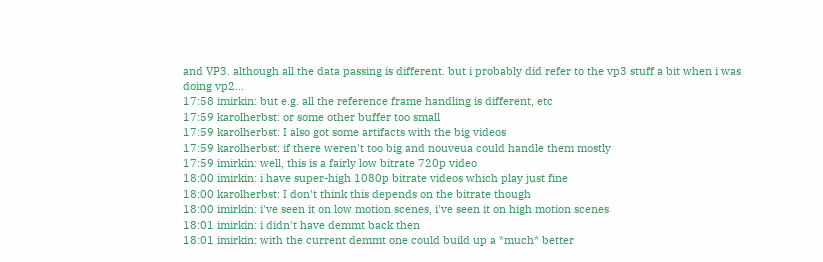and VP3. although all the data passing is different. but i probably did refer to the vp3 stuff a bit when i was doing vp2...
17:58 imirkin: but e.g. all the reference frame handling is different, etc
17:59 karolherbst: or some other buffer too small
17:59 karolherbst: I also got some artifacts with the big videos
17:59 karolherbst: if there weren't too big and nouveua could handle them mostly
17:59 imirkin: well, this is a fairly low bitrate 720p video
18:00 imirkin: i have super-high 1080p bitrate videos which play just fine
18:00 karolherbst: I don't think this depends on the bitrate though
18:00 imirkin: i've seen it on low motion scenes, i've seen it on high motion scenes
18:01 imirkin: i didn't have demmt back then
18:01 imirkin: with the current demmt one could build up a *much* better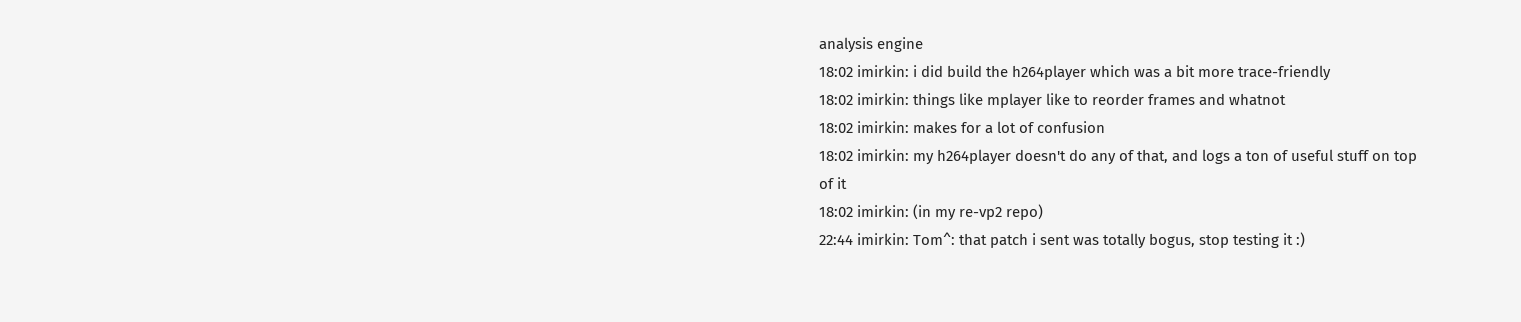analysis engine
18:02 imirkin: i did build the h264player which was a bit more trace-friendly
18:02 imirkin: things like mplayer like to reorder frames and whatnot
18:02 imirkin: makes for a lot of confusion
18:02 imirkin: my h264player doesn't do any of that, and logs a ton of useful stuff on top of it
18:02 imirkin: (in my re-vp2 repo)
22:44 imirkin: Tom^: that patch i sent was totally bogus, stop testing it :)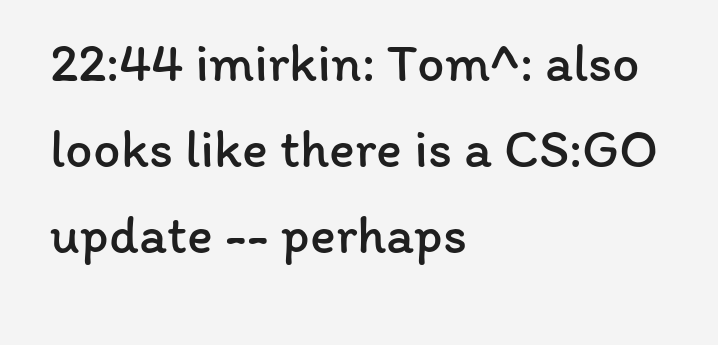22:44 imirkin: Tom^: also looks like there is a CS:GO update -- perhaps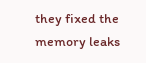they fixed the memory leaks